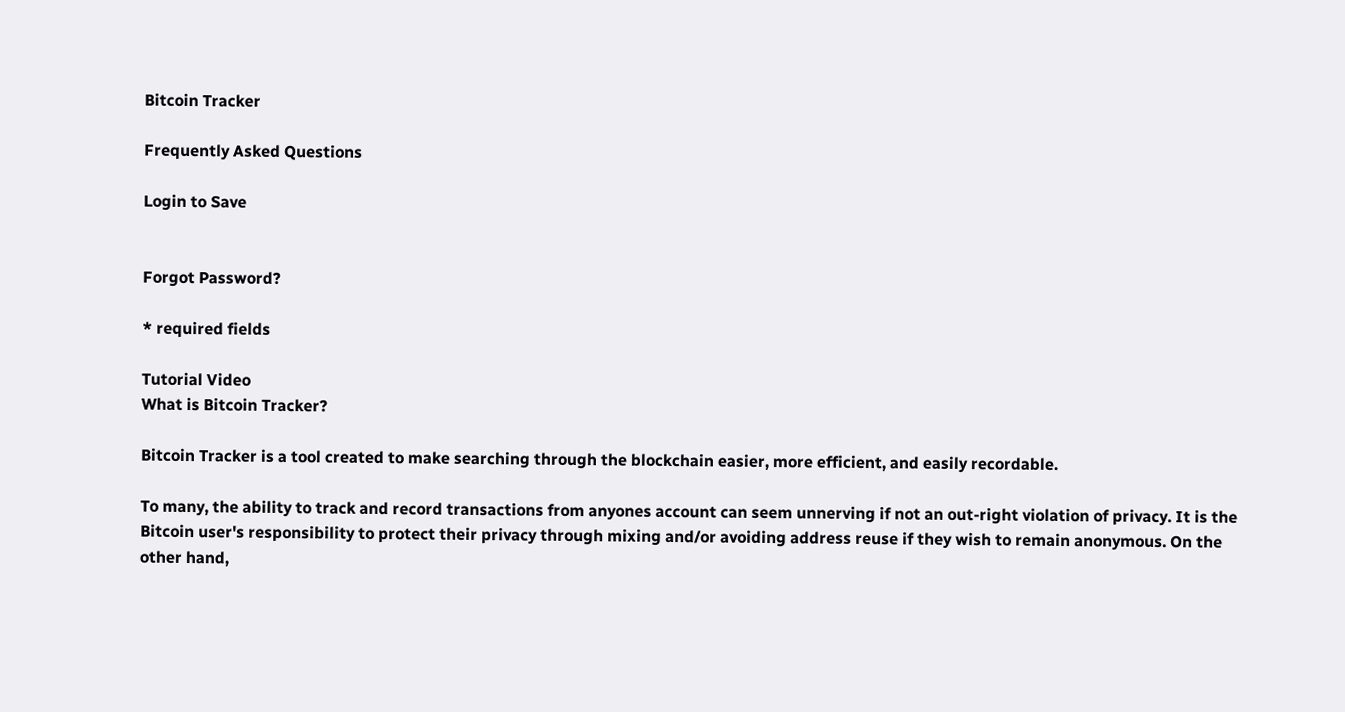Bitcoin Tracker

Frequently Asked Questions

Login to Save


Forgot Password?

* required fields

Tutorial Video
What is Bitcoin Tracker?

Bitcoin Tracker is a tool created to make searching through the blockchain easier, more efficient, and easily recordable.

To many, the ability to track and record transactions from anyones account can seem unnerving if not an out-right violation of privacy. It is the Bitcoin user's responsibility to protect their privacy through mixing and/or avoiding address reuse if they wish to remain anonymous. On the other hand,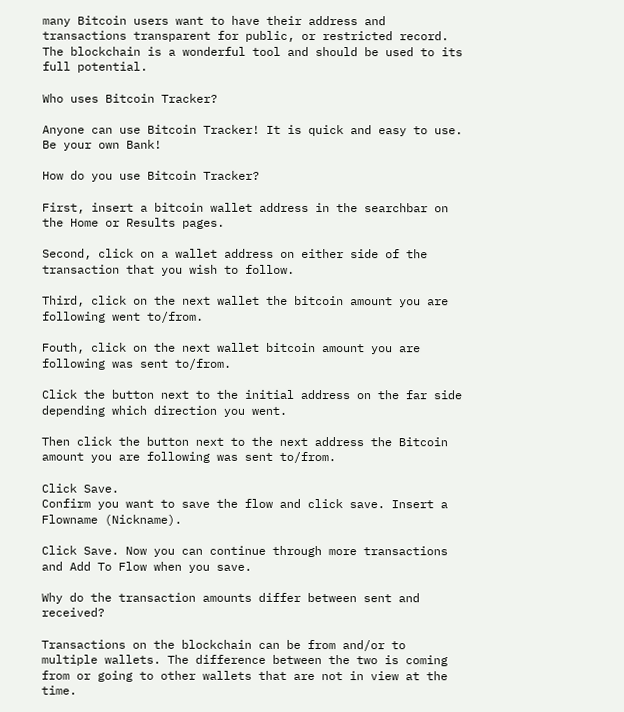many Bitcoin users want to have their address and transactions transparent for public, or restricted record. The blockchain is a wonderful tool and should be used to its full potential.

Who uses Bitcoin Tracker?

Anyone can use Bitcoin Tracker! It is quick and easy to use. Be your own Bank!

How do you use Bitcoin Tracker?

First, insert a bitcoin wallet address in the searchbar on the Home or Results pages.

Second, click on a wallet address on either side of the transaction that you wish to follow.

Third, click on the next wallet the bitcoin amount you are following went to/from.

Fouth, click on the next wallet bitcoin amount you are following was sent to/from.

Click the button next to the initial address on the far side depending which direction you went.

Then click the button next to the next address the Bitcoin amount you are following was sent to/from.

Click Save.
Confirm you want to save the flow and click save. Insert a Flowname (Nickname).

Click Save. Now you can continue through more transactions and Add To Flow when you save.

Why do the transaction amounts differ between sent and received?

Transactions on the blockchain can be from and/or to multiple wallets. The difference between the two is coming from or going to other wallets that are not in view at the time.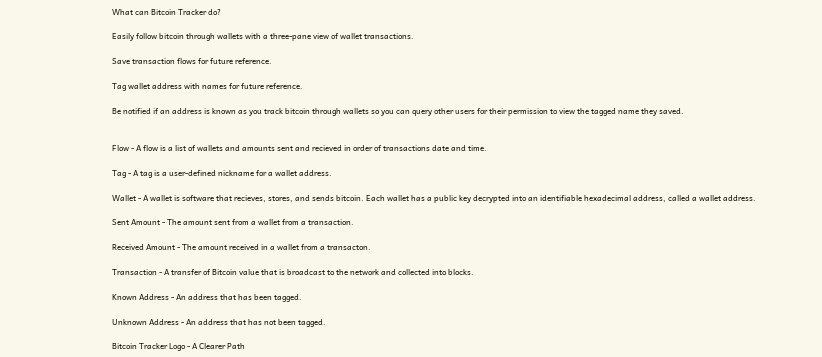What can Bitcoin Tracker do?

Easily follow bitcoin through wallets with a three-pane view of wallet transactions.

Save transaction flows for future reference.

Tag wallet address with names for future reference.

Be notified if an address is known as you track bitcoin through wallets so you can query other users for their permission to view the tagged name they saved.


Flow - A flow is a list of wallets and amounts sent and recieved in order of transactions date and time.

Tag - A tag is a user-defined nickname for a wallet address.

Wallet - A wallet is software that recieves, stores, and sends bitcoin. Each wallet has a public key decrypted into an identifiable hexadecimal address, called a wallet address.

Sent Amount - The amount sent from a wallet from a transaction.

Received Amount - The amount received in a wallet from a transacton.

Transaction - A transfer of Bitcoin value that is broadcast to the network and collected into blocks.

Known Address - An address that has been tagged.

Unknown Address - An address that has not been tagged.

Bitcoin Tracker Logo - A Clearer Path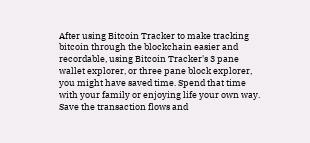After using Bitcoin Tracker to make tracking bitcoin through the blockchain easier and recordable, using Bitcoin Tracker's 3 pane wallet explorer, or three pane block explorer, you might have saved time. Spend that time with your family or enjoying life your own way. Save the transaction flows and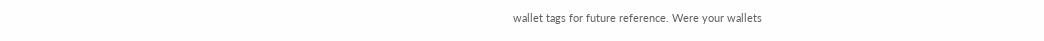wallet tags for future reference. Were your wallets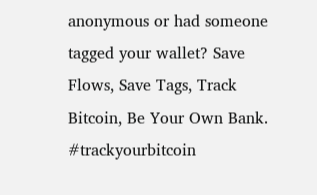anonymous or had someone tagged your wallet? Save Flows, Save Tags, Track Bitcoin, Be Your Own Bank. #trackyourbitcoin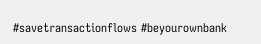#savetransactionflows #beyourownbank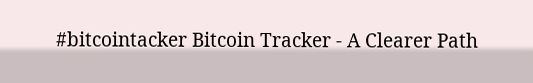#bitcointacker Bitcoin Tracker - A Clearer Path